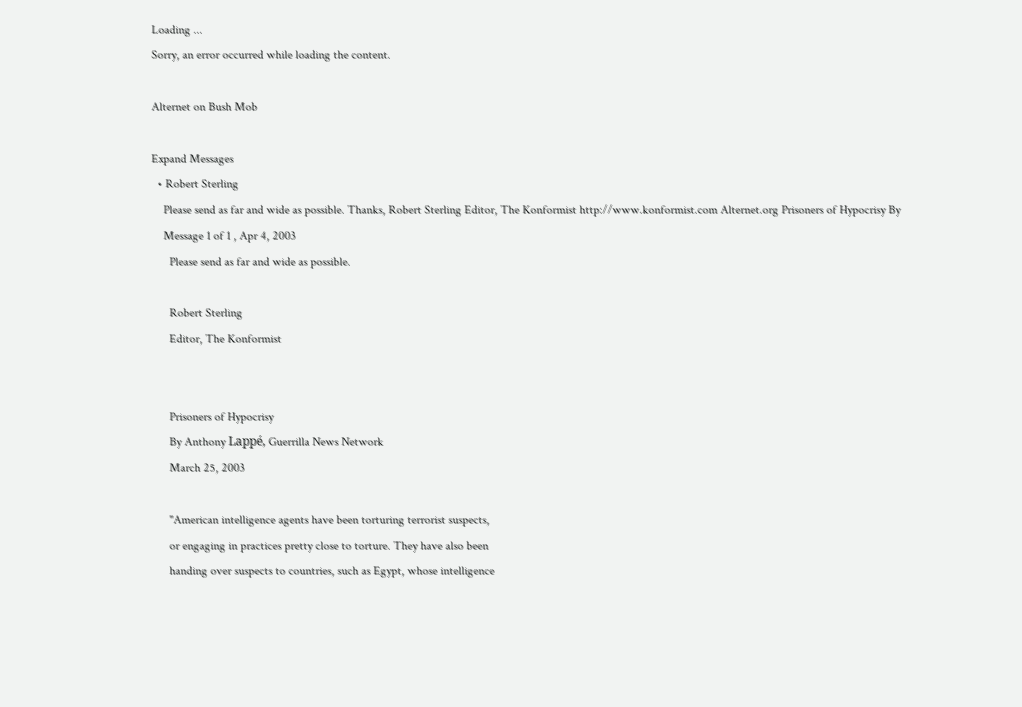Loading ...
Sorry, an error occurred while loading the content.

Alternet on Bush Mob

Expand Messages
  • Robert Sterling
    Please send as far and wide as possible. Thanks, Robert Sterling Editor, The Konformist http://www.konformist.com Alternet.org Prisoners of Hypocrisy By
    Message 1 of 1 , Apr 4, 2003
      Please send as far and wide as possible.

      Robert Sterling
      Editor, The Konformist


      Prisoners of Hypocrisy
      By Anthony Lappé, Guerrilla News Network
      March 25, 2003

      "American intelligence agents have been torturing terrorist suspects,
      or engaging in practices pretty close to torture. They have also been
      handing over suspects to countries, such as Egypt, whose intelligence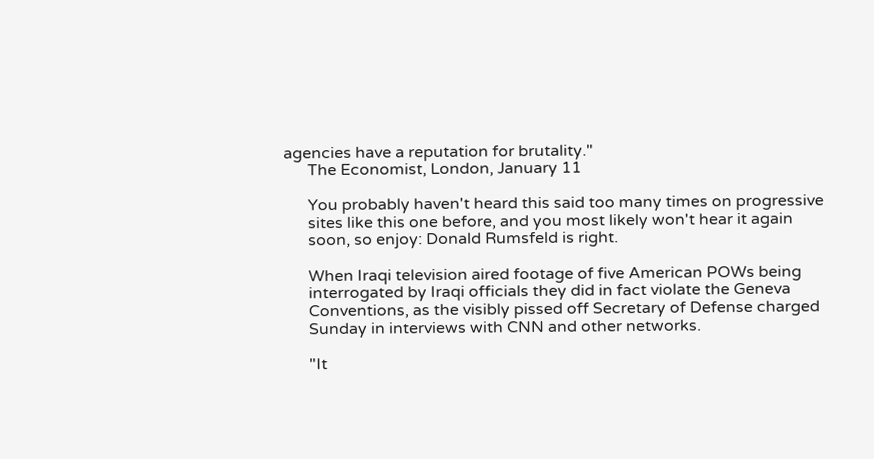agencies have a reputation for brutality."
      The Economist, London, January 11

      You probably haven't heard this said too many times on progressive
      sites like this one before, and you most likely won't hear it again
      soon, so enjoy: Donald Rumsfeld is right.

      When Iraqi television aired footage of five American POWs being
      interrogated by Iraqi officials they did in fact violate the Geneva
      Conventions, as the visibly pissed off Secretary of Defense charged
      Sunday in interviews with CNN and other networks.

      "It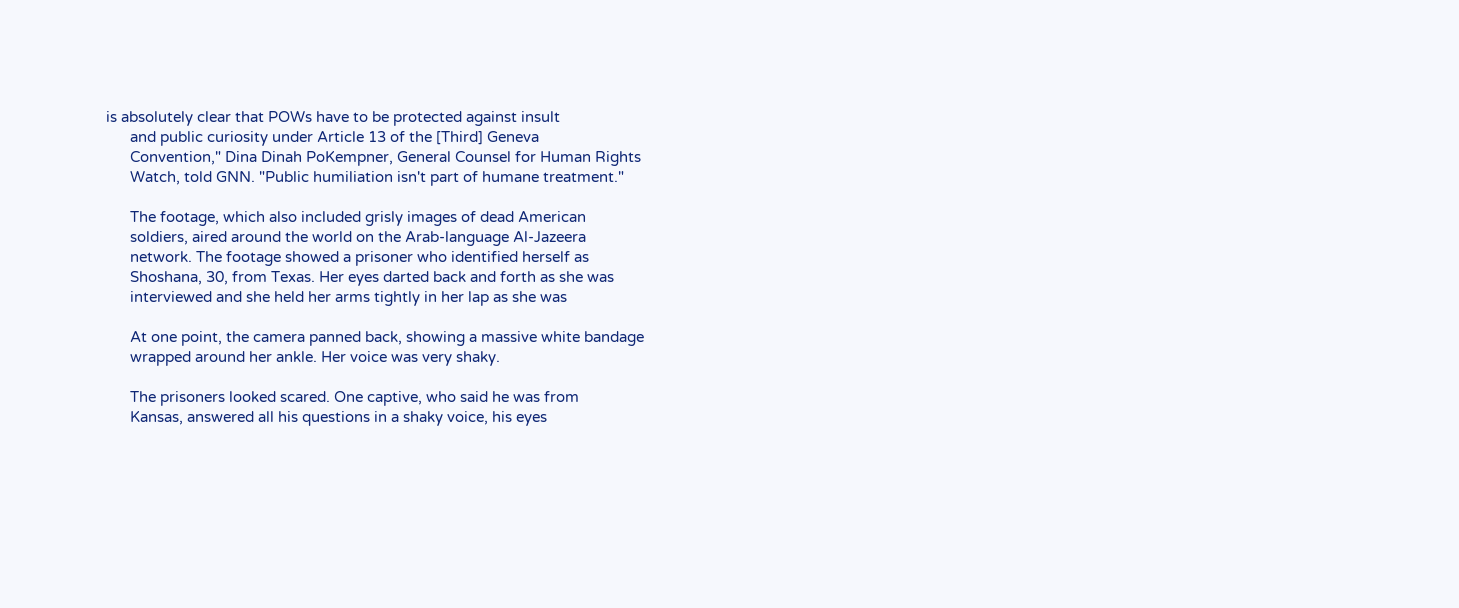is absolutely clear that POWs have to be protected against insult
      and public curiosity under Article 13 of the [Third] Geneva
      Convention," Dina Dinah PoKempner, General Counsel for Human Rights
      Watch, told GNN. "Public humiliation isn't part of humane treatment."

      The footage, which also included grisly images of dead American
      soldiers, aired around the world on the Arab-language Al-Jazeera
      network. The footage showed a prisoner who identified herself as
      Shoshana, 30, from Texas. Her eyes darted back and forth as she was
      interviewed and she held her arms tightly in her lap as she was

      At one point, the camera panned back, showing a massive white bandage
      wrapped around her ankle. Her voice was very shaky.

      The prisoners looked scared. One captive, who said he was from
      Kansas, answered all his questions in a shaky voice, his eyes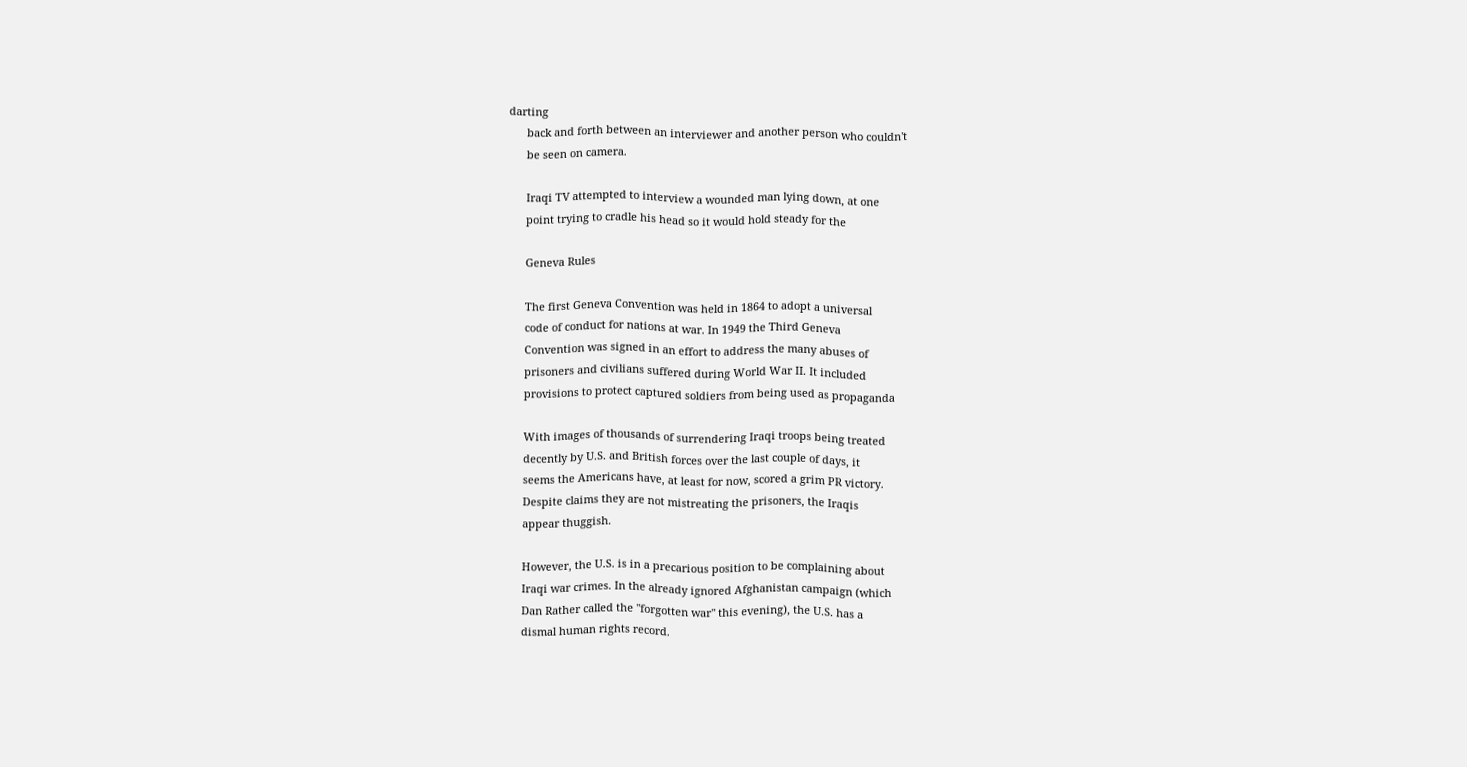darting
      back and forth between an interviewer and another person who couldn't
      be seen on camera.

      Iraqi TV attempted to interview a wounded man lying down, at one
      point trying to cradle his head so it would hold steady for the

      Geneva Rules

      The first Geneva Convention was held in 1864 to adopt a universal
      code of conduct for nations at war. In 1949 the Third Geneva
      Convention was signed in an effort to address the many abuses of
      prisoners and civilians suffered during World War II. It included
      provisions to protect captured soldiers from being used as propaganda

      With images of thousands of surrendering Iraqi troops being treated
      decently by U.S. and British forces over the last couple of days, it
      seems the Americans have, at least for now, scored a grim PR victory.
      Despite claims they are not mistreating the prisoners, the Iraqis
      appear thuggish.

      However, the U.S. is in a precarious position to be complaining about
      Iraqi war crimes. In the already ignored Afghanistan campaign (which
      Dan Rather called the "forgotten war" this evening), the U.S. has a
      dismal human rights record.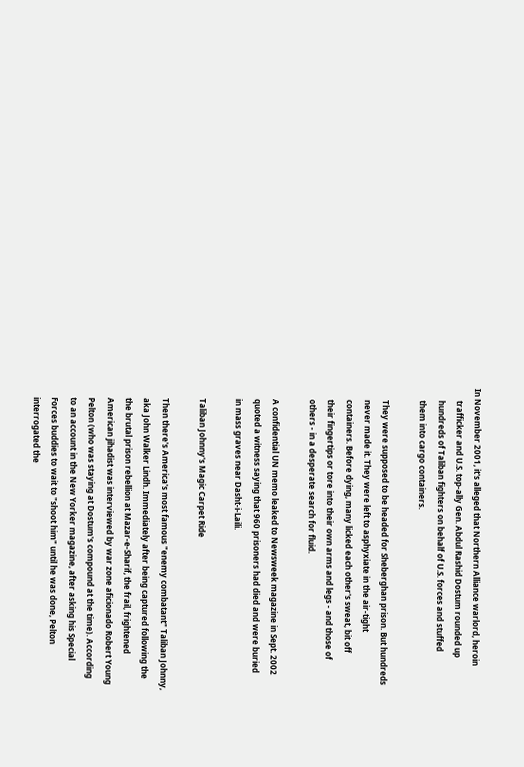In November 2001, it's alleged that Northern Alliance warlord, heroin
      trafficker and U.S. top-ally Gen. Abdul Rashid Dostum rounded up
      hundreds of Taliban fighters on behalf of U.S. forces and stuffed
      them into cargo containers.

      They were supposed to be headed for Sheberghan prison. But hundreds
      never made it. They were left to asphyxiate in the air-tight
      containers. Before dying, many licked each other's sweat, bit off
      their fingertips or tore into their own arms and legs - and those of
      others - in a desperate search for fluid.

      A confidential UN memo leaked to Newsweek magazine in Sept. 2002
      quoted a witness saying that 960 prisoners had died and were buried
      in mass graves near Dasht-i-Laili.

      Taliban Johnny's Magic Carpet Ride

      Then there's America's most famous "enemy combatant" Taliban Johnny,
      aka John Walker Lindh. Immediately after being captured following the
      the brutal prison rebellion at Mazar-e-Sharif, the frail, frightened
      American jihadist was interviewed by war zone aficionado Robert Young
      Pelton (who was staying at Dostum's compound at the time). According
      to an account in the New Yorker magazine, after asking his Special
      Forces buddies to wait to "shoot him" until he was done, Pelton
      interrogated the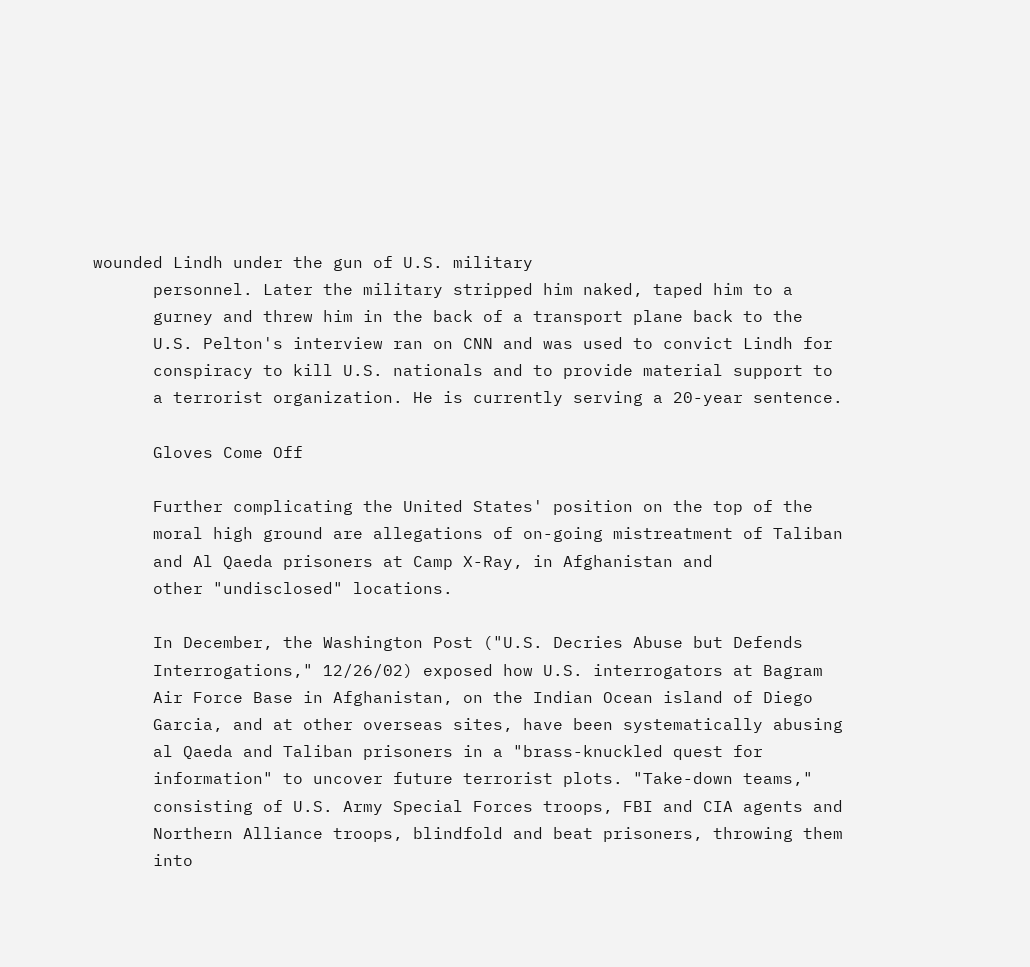wounded Lindh under the gun of U.S. military
      personnel. Later the military stripped him naked, taped him to a
      gurney and threw him in the back of a transport plane back to the
      U.S. Pelton's interview ran on CNN and was used to convict Lindh for
      conspiracy to kill U.S. nationals and to provide material support to
      a terrorist organization. He is currently serving a 20-year sentence.

      Gloves Come Off

      Further complicating the United States' position on the top of the
      moral high ground are allegations of on-going mistreatment of Taliban
      and Al Qaeda prisoners at Camp X-Ray, in Afghanistan and
      other "undisclosed" locations.

      In December, the Washington Post ("U.S. Decries Abuse but Defends
      Interrogations," 12/26/02) exposed how U.S. interrogators at Bagram
      Air Force Base in Afghanistan, on the Indian Ocean island of Diego
      Garcia, and at other overseas sites, have been systematically abusing
      al Qaeda and Taliban prisoners in a "brass-knuckled quest for
      information" to uncover future terrorist plots. "Take-down teams,"
      consisting of U.S. Army Special Forces troops, FBI and CIA agents and
      Northern Alliance troops, blindfold and beat prisoners, throwing them
      into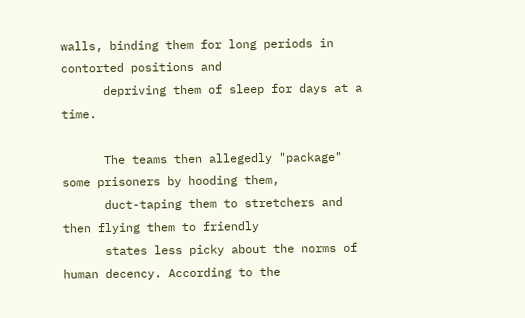walls, binding them for long periods in contorted positions and
      depriving them of sleep for days at a time.

      The teams then allegedly "package" some prisoners by hooding them,
      duct-taping them to stretchers and then flying them to friendly
      states less picky about the norms of human decency. According to the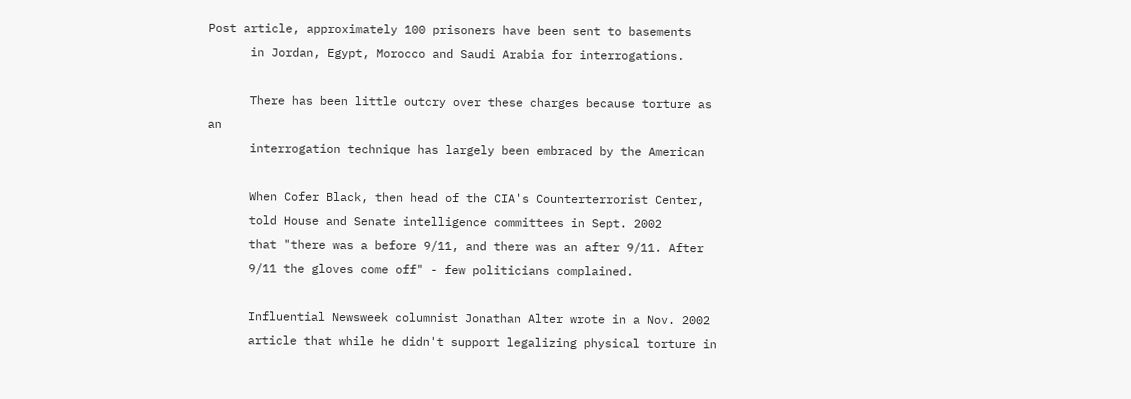Post article, approximately 100 prisoners have been sent to basements
      in Jordan, Egypt, Morocco and Saudi Arabia for interrogations.

      There has been little outcry over these charges because torture as an
      interrogation technique has largely been embraced by the American

      When Cofer Black, then head of the CIA's Counterterrorist Center,
      told House and Senate intelligence committees in Sept. 2002
      that "there was a before 9/11, and there was an after 9/11. After
      9/11 the gloves come off" - few politicians complained.

      Influential Newsweek columnist Jonathan Alter wrote in a Nov. 2002
      article that while he didn't support legalizing physical torture in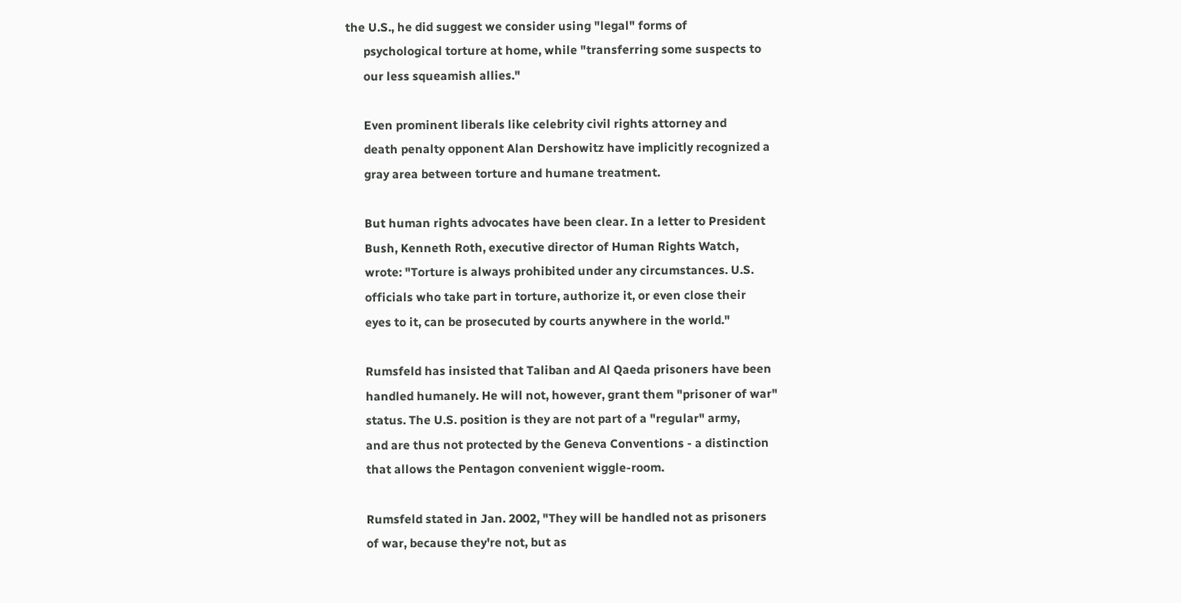the U.S., he did suggest we consider using "legal" forms of
      psychological torture at home, while "transferring some suspects to
      our less squeamish allies."

      Even prominent liberals like celebrity civil rights attorney and
      death penalty opponent Alan Dershowitz have implicitly recognized a
      gray area between torture and humane treatment.

      But human rights advocates have been clear. In a letter to President
      Bush, Kenneth Roth, executive director of Human Rights Watch,
      wrote: "Torture is always prohibited under any circumstances. U.S.
      officials who take part in torture, authorize it, or even close their
      eyes to it, can be prosecuted by courts anywhere in the world."

      Rumsfeld has insisted that Taliban and Al Qaeda prisoners have been
      handled humanely. He will not, however, grant them "prisoner of war"
      status. The U.S. position is they are not part of a "regular" army,
      and are thus not protected by the Geneva Conventions - a distinction
      that allows the Pentagon convenient wiggle-room.

      Rumsfeld stated in Jan. 2002, "They will be handled not as prisoners
      of war, because they're not, but as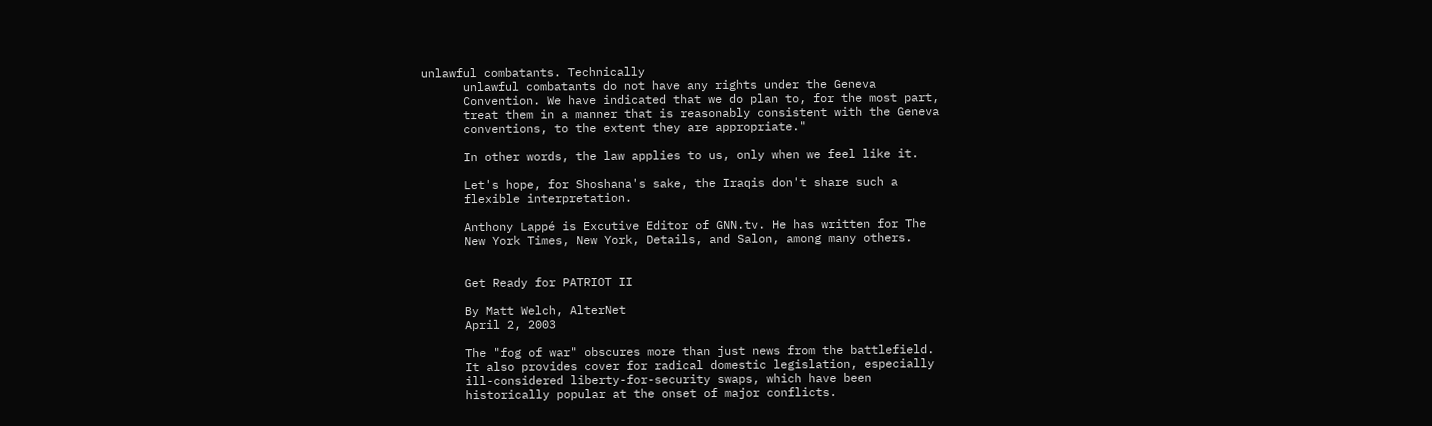unlawful combatants. Technically
      unlawful combatants do not have any rights under the Geneva
      Convention. We have indicated that we do plan to, for the most part,
      treat them in a manner that is reasonably consistent with the Geneva
      conventions, to the extent they are appropriate."

      In other words, the law applies to us, only when we feel like it.

      Let's hope, for Shoshana's sake, the Iraqis don't share such a
      flexible interpretation.

      Anthony Lappé is Excutive Editor of GNN.tv. He has written for The
      New York Times, New York, Details, and Salon, among many others.


      Get Ready for PATRIOT II

      By Matt Welch, AlterNet
      April 2, 2003

      The "fog of war" obscures more than just news from the battlefield.
      It also provides cover for radical domestic legislation, especially
      ill-considered liberty-for-security swaps, which have been
      historically popular at the onset of major conflicts.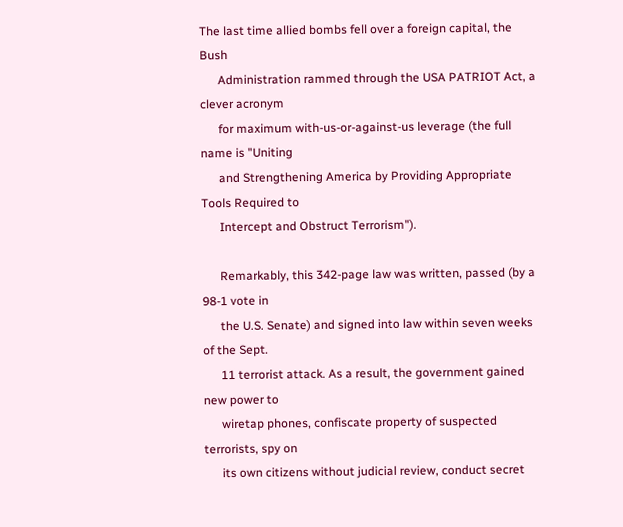The last time allied bombs fell over a foreign capital, the Bush
      Administration rammed through the USA PATRIOT Act, a clever acronym
      for maximum with-us-or-against-us leverage (the full name is "Uniting
      and Strengthening America by Providing Appropriate Tools Required to
      Intercept and Obstruct Terrorism").

      Remarkably, this 342-page law was written, passed (by a 98-1 vote in
      the U.S. Senate) and signed into law within seven weeks of the Sept.
      11 terrorist attack. As a result, the government gained new power to
      wiretap phones, confiscate property of suspected terrorists, spy on
      its own citizens without judicial review, conduct secret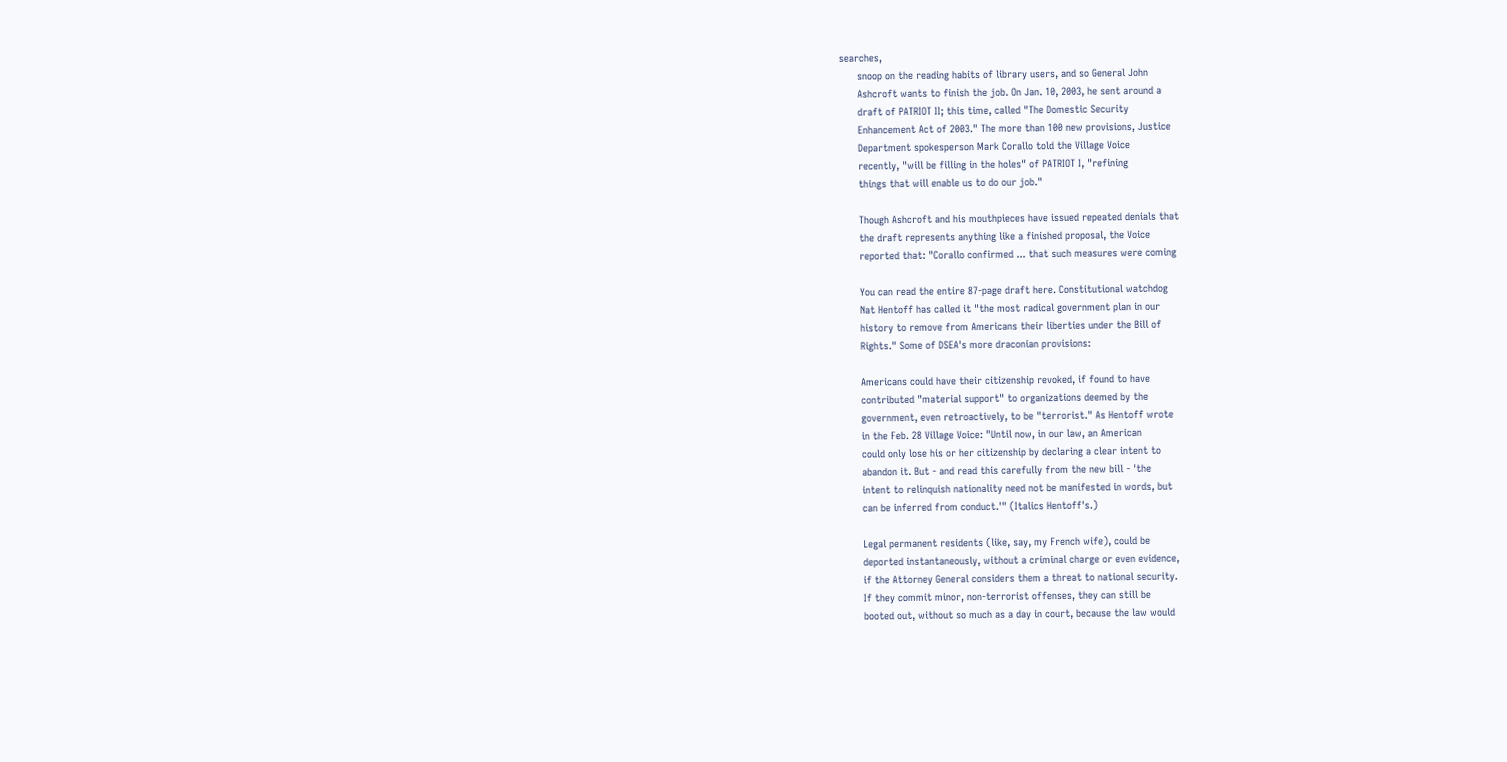searches,
      snoop on the reading habits of library users, and so General John
      Ashcroft wants to finish the job. On Jan. 10, 2003, he sent around a
      draft of PATRIOT II; this time, called "The Domestic Security
      Enhancement Act of 2003." The more than 100 new provisions, Justice
      Department spokesperson Mark Corallo told the Village Voice
      recently, "will be filling in the holes" of PATRIOT I, "refining
      things that will enable us to do our job."

      Though Ashcroft and his mouthpieces have issued repeated denials that
      the draft represents anything like a finished proposal, the Voice
      reported that: "Corallo confirmed ... that such measures were coming

      You can read the entire 87-page draft here. Constitutional watchdog
      Nat Hentoff has called it "the most radical government plan in our
      history to remove from Americans their liberties under the Bill of
      Rights." Some of DSEA's more draconian provisions:

      Americans could have their citizenship revoked, if found to have
      contributed "material support" to organizations deemed by the
      government, even retroactively, to be "terrorist." As Hentoff wrote
      in the Feb. 28 Village Voice: "Until now, in our law, an American
      could only lose his or her citizenship by declaring a clear intent to
      abandon it. But - and read this carefully from the new bill - 'the
      intent to relinquish nationality need not be manifested in words, but
      can be inferred from conduct.'" (Italics Hentoff's.)

      Legal permanent residents (like, say, my French wife), could be
      deported instantaneously, without a criminal charge or even evidence,
      if the Attorney General considers them a threat to national security.
      If they commit minor, non-terrorist offenses, they can still be
      booted out, without so much as a day in court, because the law would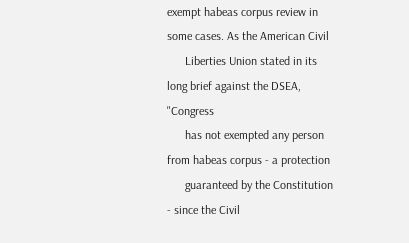exempt habeas corpus review in some cases. As the American Civil
      Liberties Union stated in its long brief against the DSEA, "Congress
      has not exempted any person from habeas corpus - a protection
      guaranteed by the Constitution - since the Civil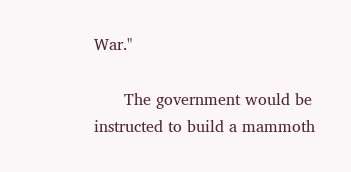War."

      The government would be instructed to build a mammoth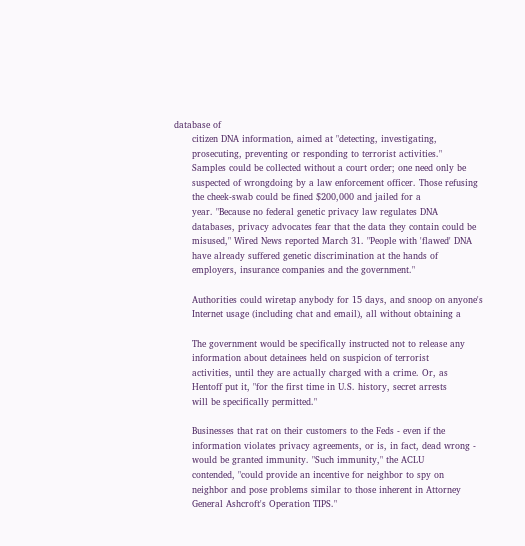database of
      citizen DNA information, aimed at "detecting, investigating,
      prosecuting, preventing or responding to terrorist activities."
      Samples could be collected without a court order; one need only be
      suspected of wrongdoing by a law enforcement officer. Those refusing
      the cheek-swab could be fined $200,000 and jailed for a
      year. "Because no federal genetic privacy law regulates DNA
      databases, privacy advocates fear that the data they contain could be
      misused," Wired News reported March 31. "People with 'flawed' DNA
      have already suffered genetic discrimination at the hands of
      employers, insurance companies and the government."

      Authorities could wiretap anybody for 15 days, and snoop on anyone's
      Internet usage (including chat and email), all without obtaining a

      The government would be specifically instructed not to release any
      information about detainees held on suspicion of terrorist
      activities, until they are actually charged with a crime. Or, as
      Hentoff put it, "for the first time in U.S. history, secret arrests
      will be specifically permitted."

      Businesses that rat on their customers to the Feds - even if the
      information violates privacy agreements, or is, in fact, dead wrong -
      would be granted immunity. "Such immunity," the ACLU
      contended, "could provide an incentive for neighbor to spy on
      neighbor and pose problems similar to those inherent in Attorney
      General Ashcroft's Operation TIPS."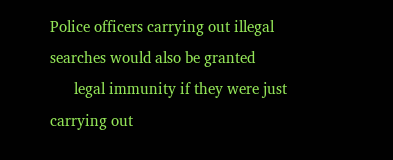Police officers carrying out illegal searches would also be granted
      legal immunity if they were just carrying out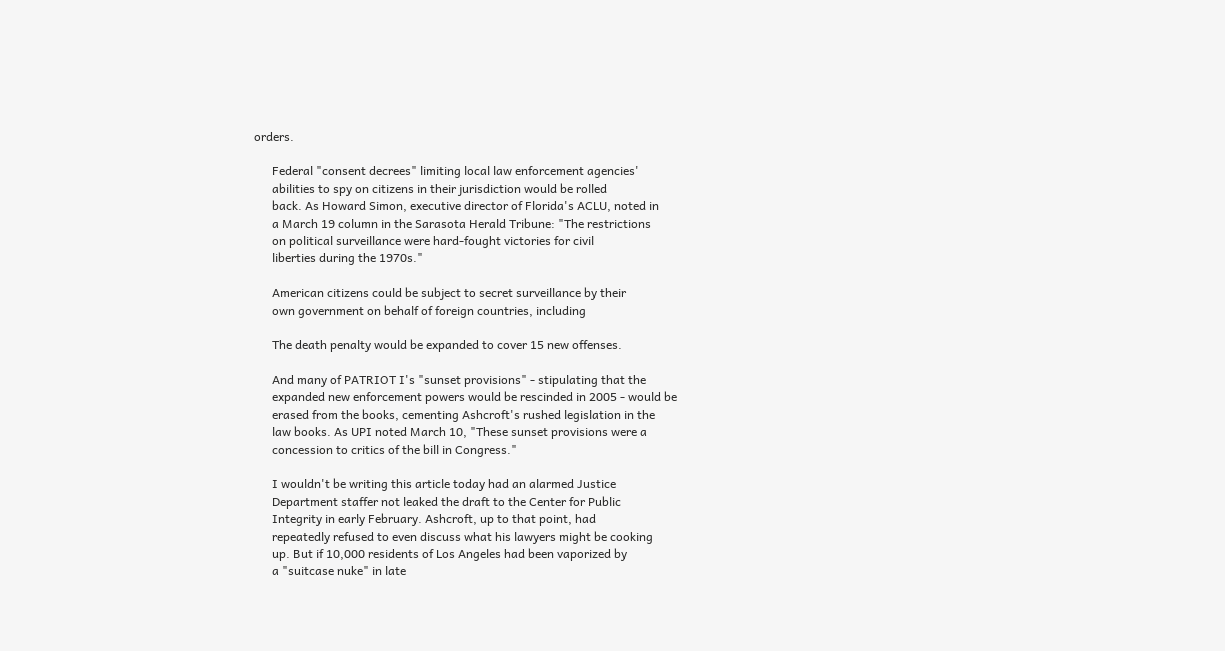orders.

      Federal "consent decrees" limiting local law enforcement agencies'
      abilities to spy on citizens in their jurisdiction would be rolled
      back. As Howard Simon, executive director of Florida's ACLU, noted in
      a March 19 column in the Sarasota Herald Tribune: "The restrictions
      on political surveillance were hard-fought victories for civil
      liberties during the 1970s."

      American citizens could be subject to secret surveillance by their
      own government on behalf of foreign countries, including

      The death penalty would be expanded to cover 15 new offenses.

      And many of PATRIOT I's "sunset provisions" - stipulating that the
      expanded new enforcement powers would be rescinded in 2005 - would be
      erased from the books, cementing Ashcroft's rushed legislation in the
      law books. As UPI noted March 10, "These sunset provisions were a
      concession to critics of the bill in Congress."

      I wouldn't be writing this article today had an alarmed Justice
      Department staffer not leaked the draft to the Center for Public
      Integrity in early February. Ashcroft, up to that point, had
      repeatedly refused to even discuss what his lawyers might be cooking
      up. But if 10,000 residents of Los Angeles had been vaporized by
      a "suitcase nuke" in late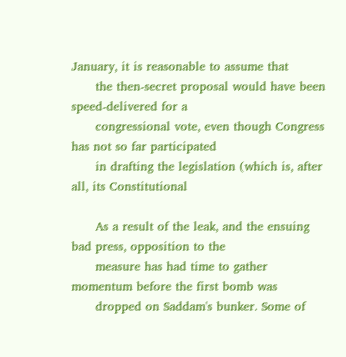January, it is reasonable to assume that
      the then-secret proposal would have been speed-delivered for a
      congressional vote, even though Congress has not so far participated
      in drafting the legislation (which is, after all, its Constitutional

      As a result of the leak, and the ensuing bad press, opposition to the
      measure has had time to gather momentum before the first bomb was
      dropped on Saddam's bunker. Some of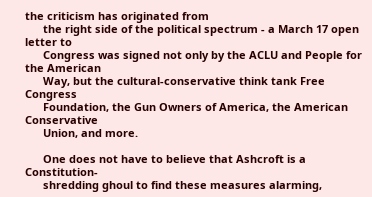the criticism has originated from
      the right side of the political spectrum - a March 17 open letter to
      Congress was signed not only by the ACLU and People for the American
      Way, but the cultural-conservative think tank Free Congress
      Foundation, the Gun Owners of America, the American Conservative
      Union, and more.

      One does not have to believe that Ashcroft is a Constitution-
      shredding ghoul to find these measures alarming,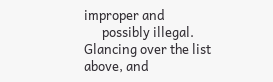improper and
      possibly illegal. Glancing over the list above, and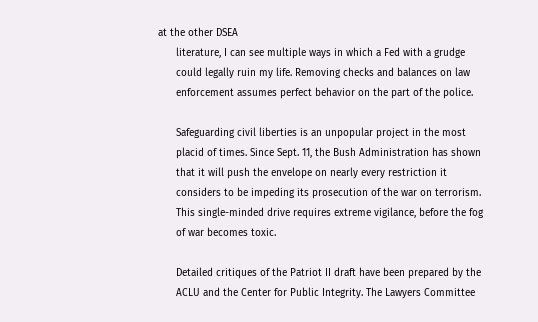at the other DSEA
      literature, I can see multiple ways in which a Fed with a grudge
      could legally ruin my life. Removing checks and balances on law
      enforcement assumes perfect behavior on the part of the police.

      Safeguarding civil liberties is an unpopular project in the most
      placid of times. Since Sept. 11, the Bush Administration has shown
      that it will push the envelope on nearly every restriction it
      considers to be impeding its prosecution of the war on terrorism.
      This single-minded drive requires extreme vigilance, before the fog
      of war becomes toxic.

      Detailed critiques of the Patriot II draft have been prepared by the
      ACLU and the Center for Public Integrity. The Lawyers Committee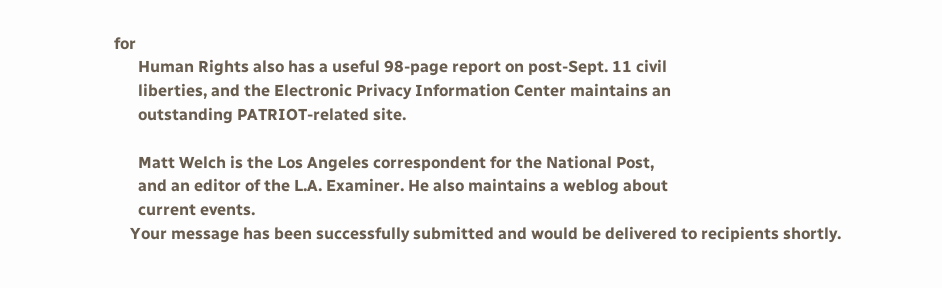for
      Human Rights also has a useful 98-page report on post-Sept. 11 civil
      liberties, and the Electronic Privacy Information Center maintains an
      outstanding PATRIOT-related site.

      Matt Welch is the Los Angeles correspondent for the National Post,
      and an editor of the L.A. Examiner. He also maintains a weblog about
      current events.
    Your message has been successfully submitted and would be delivered to recipients shortly.